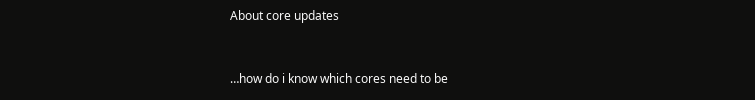About core updates


…how do i know which cores need to be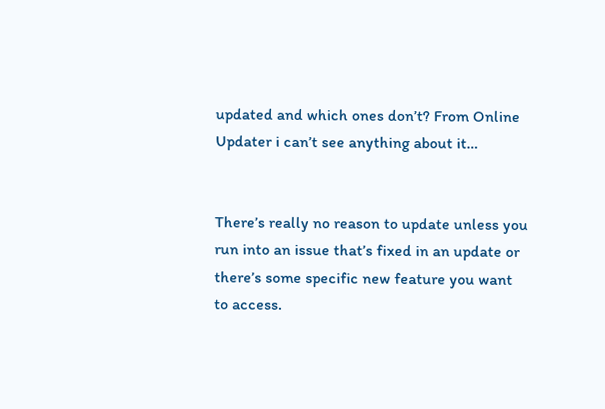updated and which ones don’t? From Online Updater i can’t see anything about it…


There’s really no reason to update unless you run into an issue that’s fixed in an update or there’s some specific new feature you want to access.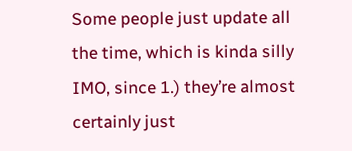Some people just update all the time, which is kinda silly IMO, since 1.) they’re almost certainly just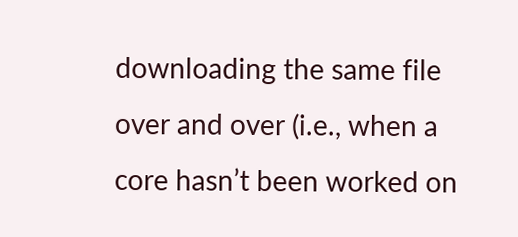downloading the same file over and over (i.e., when a core hasn’t been worked on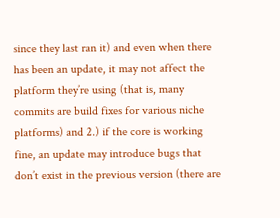since they last ran it) and even when there has been an update, it may not affect the platform they’re using (that is, many commits are build fixes for various niche platforms) and 2.) if the core is working fine, an update may introduce bugs that don’t exist in the previous version (there are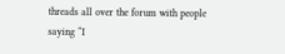threads all over the forum with people saying “I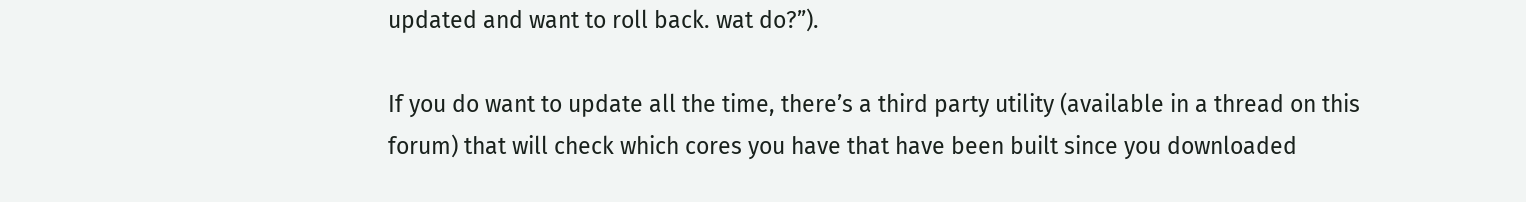updated and want to roll back. wat do?”).

If you do want to update all the time, there’s a third party utility (available in a thread on this forum) that will check which cores you have that have been built since you downloaded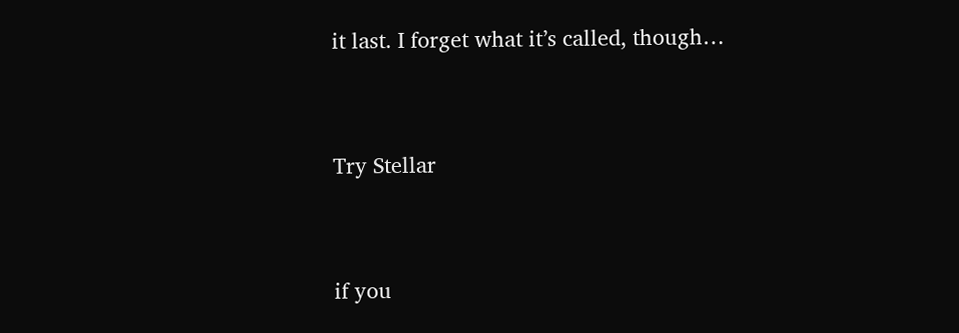it last. I forget what it’s called, though…


Try Stellar


if you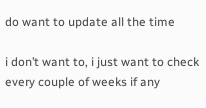do want to update all the time

i don’t want to, i just want to check every couple of weeks if any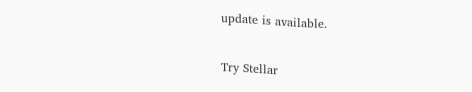update is available.

Try Stellar